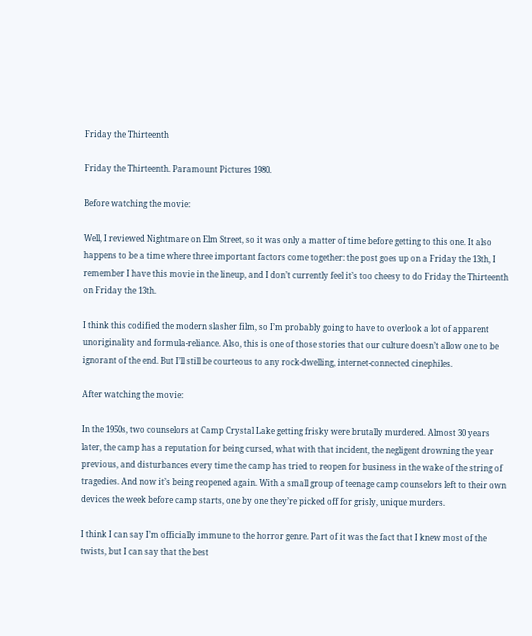Friday the Thirteenth

Friday the Thirteenth. Paramount Pictures 1980.

Before watching the movie:

Well, I reviewed Nightmare on Elm Street, so it was only a matter of time before getting to this one. It also happens to be a time where three important factors come together: the post goes up on a Friday the 13th, I remember I have this movie in the lineup, and I don’t currently feel it’s too cheesy to do Friday the Thirteenth on Friday the 13th.

I think this codified the modern slasher film, so I’m probably going to have to overlook a lot of apparent unoriginality and formula-reliance. Also, this is one of those stories that our culture doesn’t allow one to be ignorant of the end. But I’ll still be courteous to any rock-dwelling, internet-connected cinephiles.

After watching the movie:

In the 1950s, two counselors at Camp Crystal Lake getting frisky were brutally murdered. Almost 30 years later, the camp has a reputation for being cursed, what with that incident, the negligent drowning the year previous, and disturbances every time the camp has tried to reopen for business in the wake of the string of tragedies. And now it’s being reopened again. With a small group of teenage camp counselors left to their own devices the week before camp starts, one by one they’re picked off for grisly, unique murders.

I think I can say I’m officially immune to the horror genre. Part of it was the fact that I knew most of the twists, but I can say that the best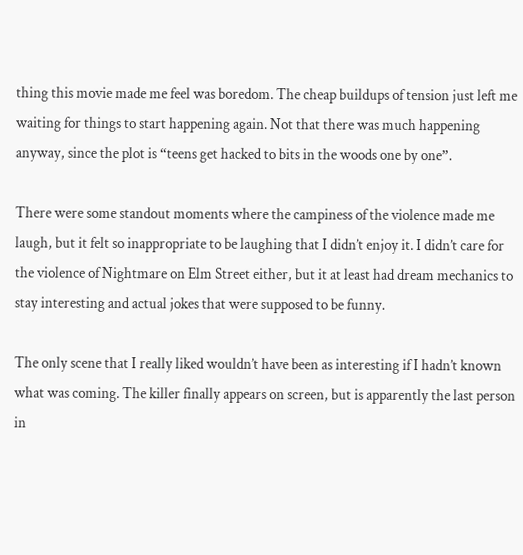thing this movie made me feel was boredom. The cheap buildups of tension just left me waiting for things to start happening again. Not that there was much happening anyway, since the plot is “teens get hacked to bits in the woods one by one”.

There were some standout moments where the campiness of the violence made me laugh, but it felt so inappropriate to be laughing that I didn’t enjoy it. I didn’t care for the violence of Nightmare on Elm Street either, but it at least had dream mechanics to stay interesting and actual jokes that were supposed to be funny.

The only scene that I really liked wouldn’t have been as interesting if I hadn’t known what was coming. The killer finally appears on screen, but is apparently the last person in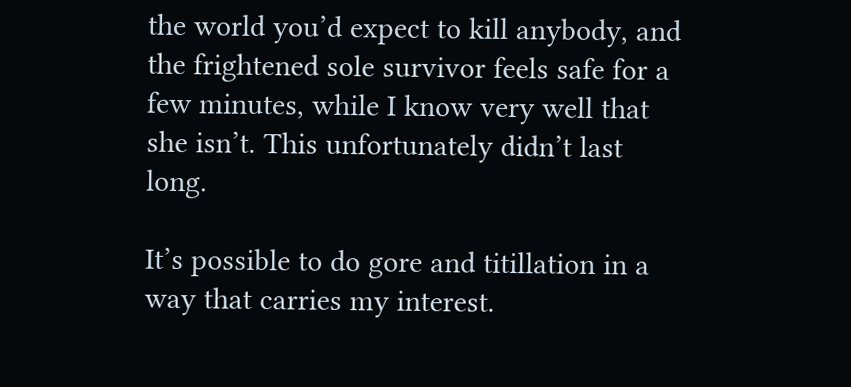the world you’d expect to kill anybody, and the frightened sole survivor feels safe for a few minutes, while I know very well that she isn’t. This unfortunately didn’t last long.

It’s possible to do gore and titillation in a way that carries my interest.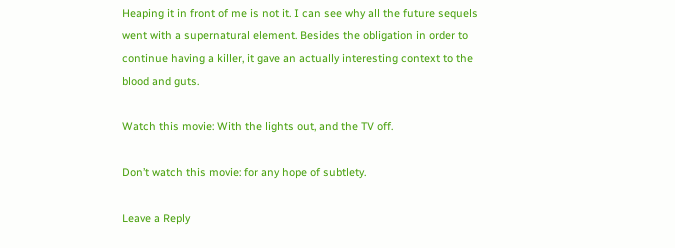Heaping it in front of me is not it. I can see why all the future sequels went with a supernatural element. Besides the obligation in order to continue having a killer, it gave an actually interesting context to the blood and guts.

Watch this movie: With the lights out, and the TV off.

Don’t watch this movie: for any hope of subtlety.

Leave a Reply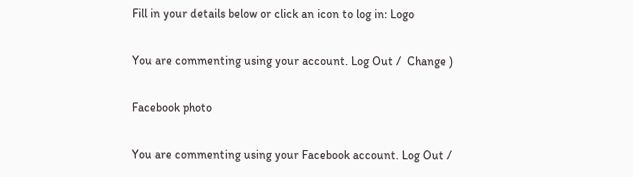Fill in your details below or click an icon to log in: Logo

You are commenting using your account. Log Out /  Change )

Facebook photo

You are commenting using your Facebook account. Log Out /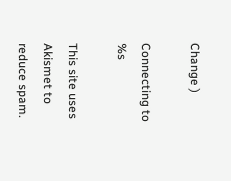Change )

Connecting to %s

This site uses Akismet to reduce spam.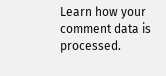Learn how your comment data is processed.